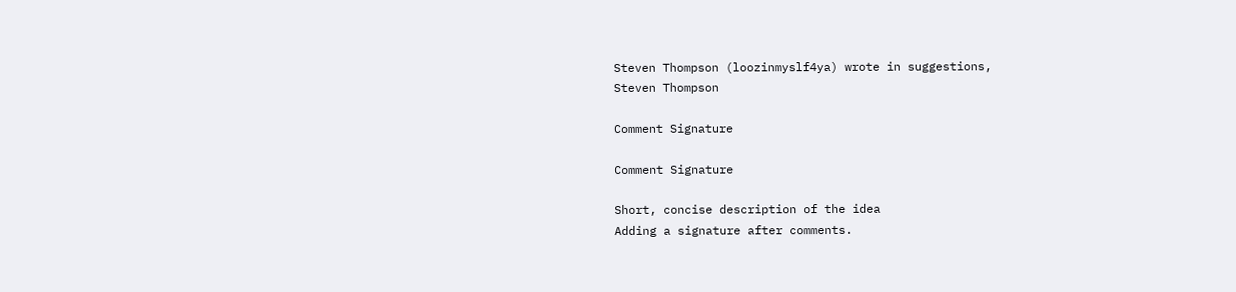Steven Thompson (loozinmyslf4ya) wrote in suggestions,
Steven Thompson

Comment Signature

Comment Signature

Short, concise description of the idea
Adding a signature after comments.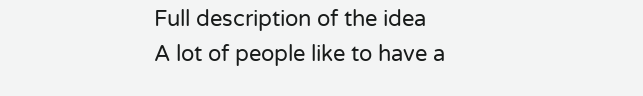Full description of the idea
A lot of people like to have a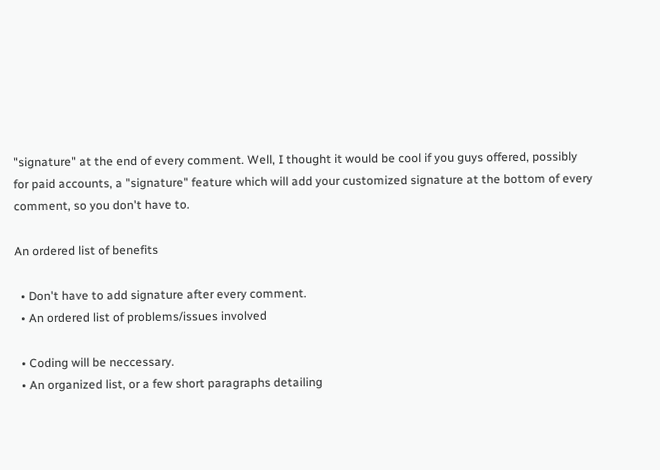"signature" at the end of every comment. Well, I thought it would be cool if you guys offered, possibly for paid accounts, a "signature" feature which will add your customized signature at the bottom of every comment, so you don't have to.

An ordered list of benefits

  • Don't have to add signature after every comment.
  • An ordered list of problems/issues involved

  • Coding will be neccessary.
  • An organized list, or a few short paragraphs detailing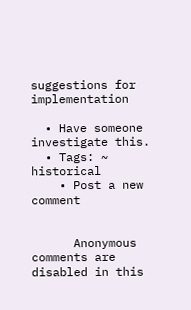suggestions for implementation

  • Have someone investigate this.
  • Tags: ~ historical
    • Post a new comment


      Anonymous comments are disabled in this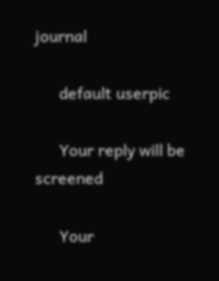journal

      default userpic

      Your reply will be screened

      Your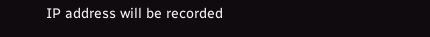IP address will be recorded